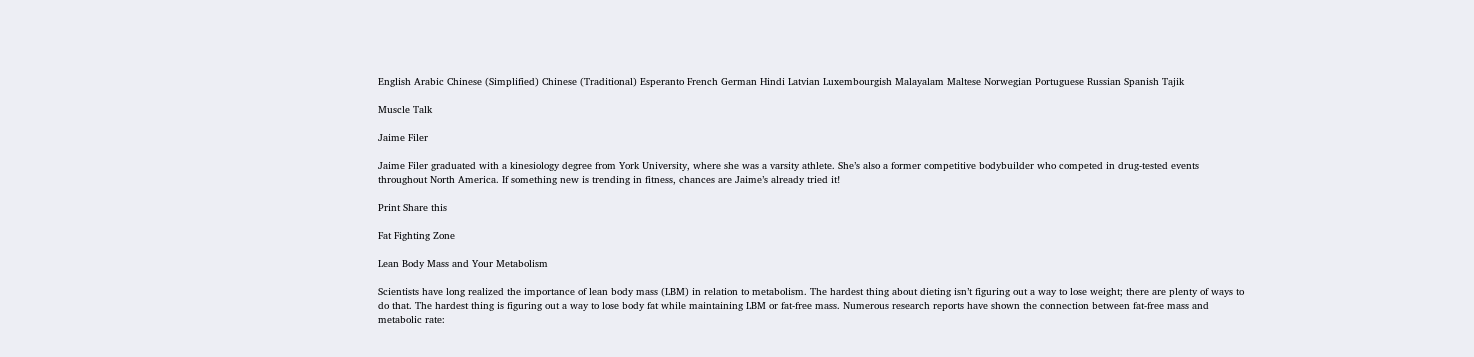English Arabic Chinese (Simplified) Chinese (Traditional) Esperanto French German Hindi Latvian Luxembourgish Malayalam Maltese Norwegian Portuguese Russian Spanish Tajik

Muscle Talk

Jaime Filer

Jaime Filer graduated with a kinesiology degree from York University, where she was a varsity athlete. She’s also a former competitive bodybuilder who competed in drug-tested events throughout North America. If something new is trending in fitness, chances are Jaime’s already tried it!

Print Share this

Fat Fighting Zone

Lean Body Mass and Your Metabolism

Scientists have long realized the importance of lean body mass (LBM) in relation to metabolism. The hardest thing about dieting isn’t figuring out a way to lose weight; there are plenty of ways to do that. The hardest thing is figuring out a way to lose body fat while maintaining LBM or fat-free mass. Numerous research reports have shown the connection between fat-free mass and metabolic rate: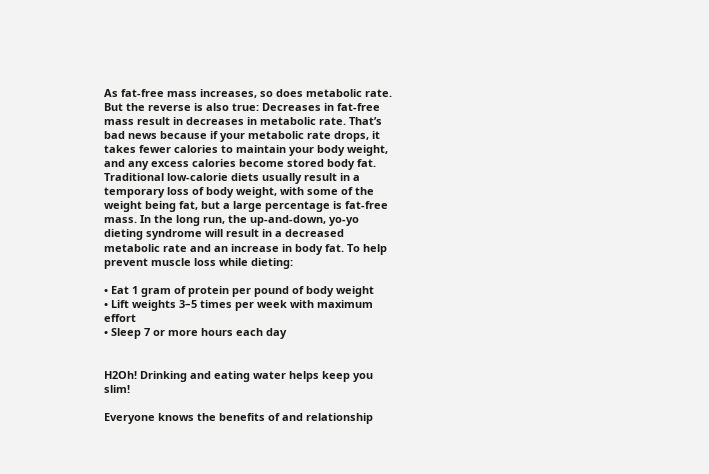As fat-free mass increases, so does metabolic rate. But the reverse is also true: Decreases in fat-free mass result in decreases in metabolic rate. That’s bad news because if your metabolic rate drops, it takes fewer calories to maintain your body weight, and any excess calories become stored body fat. Traditional low-calorie diets usually result in a temporary loss of body weight, with some of the weight being fat, but a large percentage is fat-free mass. In the long run, the up-and-down, yo-yo dieting syndrome will result in a decreased metabolic rate and an increase in body fat. To help prevent muscle loss while dieting:

• Eat 1 gram of protein per pound of body weight
• Lift weights 3–5 times per week with maximum effort
• Sleep 7 or more hours each day


H2Oh! Drinking and eating water helps keep you slim!

Everyone knows the benefits of and relationship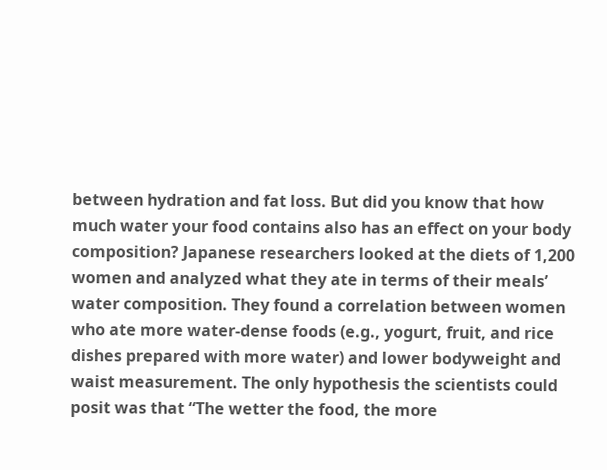between hydration and fat loss. But did you know that how much water your food contains also has an effect on your body composition? Japanese researchers looked at the diets of 1,200 women and analyzed what they ate in terms of their meals’ water composition. They found a correlation between women who ate more water-dense foods (e.g., yogurt, fruit, and rice dishes prepared with more water) and lower bodyweight and waist measurement. The only hypothesis the scientists could posit was that “The wetter the food, the more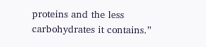proteins and the less carbohydrates it contains.”